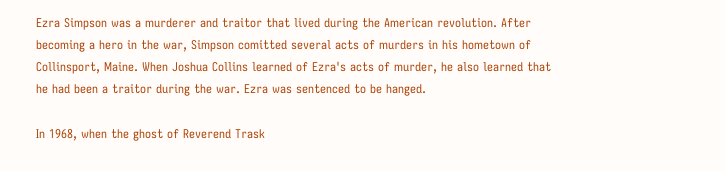Ezra Simpson was a murderer and traitor that lived during the American revolution. After becoming a hero in the war, Simpson comitted several acts of murders in his hometown of Collinsport, Maine. When Joshua Collins learned of Ezra's acts of murder, he also learned that he had been a traitor during the war. Ezra was sentenced to be hanged.

In 1968, when the ghost of Reverend Trask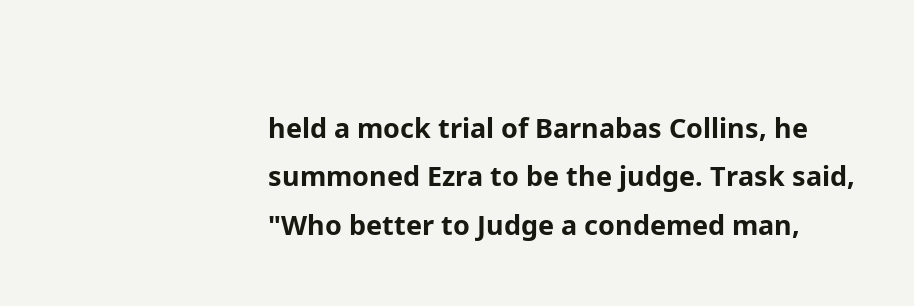held a mock trial of Barnabas Collins, he summoned Ezra to be the judge. Trask said, "Who better to Judge a condemed man,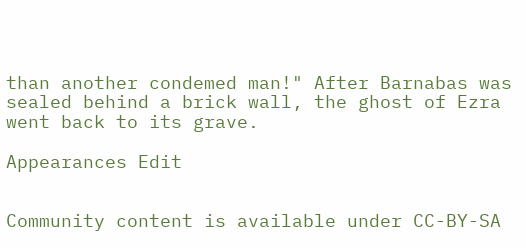than another condemed man!" After Barnabas was sealed behind a brick wall, the ghost of Ezra went back to its grave.

Appearances Edit


Community content is available under CC-BY-SA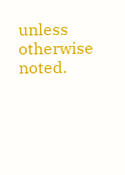unless otherwise noted.